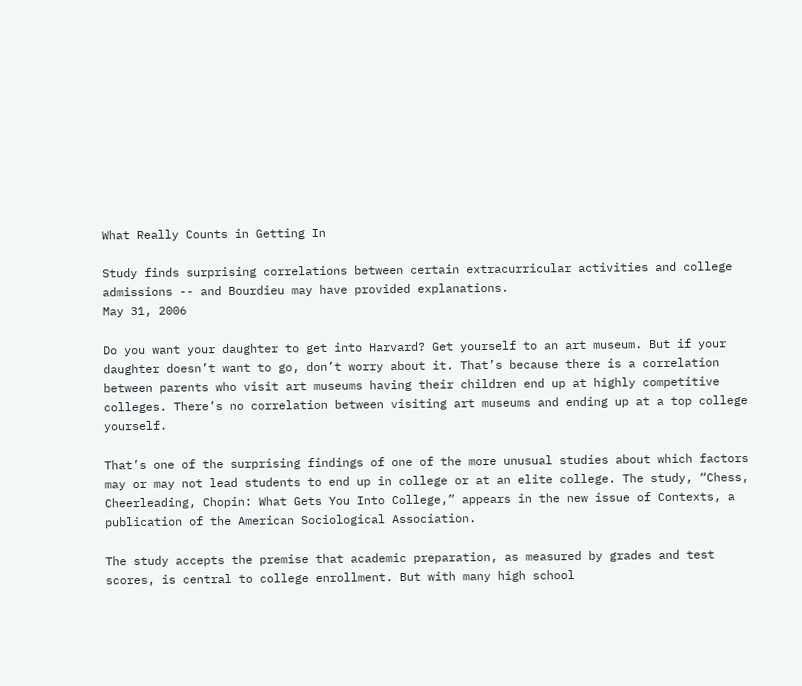What Really Counts in Getting In

Study finds surprising correlations between certain extracurricular activities and college admissions -- and Bourdieu may have provided explanations.
May 31, 2006

Do you want your daughter to get into Harvard? Get yourself to an art museum. But if your daughter doesn’t want to go, don’t worry about it. That’s because there is a correlation between parents who visit art museums having their children end up at highly competitive colleges. There’s no correlation between visiting art museums and ending up at a top college yourself.

That’s one of the surprising findings of one of the more unusual studies about which factors may or may not lead students to end up in college or at an elite college. The study, “Chess, Cheerleading, Chopin: What Gets You Into College,” appears in the new issue of Contexts, a publication of the American Sociological Association.

The study accepts the premise that academic preparation, as measured by grades and test scores, is central to college enrollment. But with many high school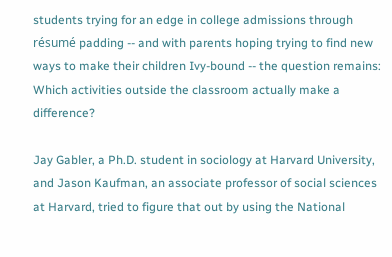students trying for an edge in college admissions through résumé padding -- and with parents hoping trying to find new ways to make their children Ivy-bound -- the question remains: Which activities outside the classroom actually make a difference?

Jay Gabler, a Ph.D. student in sociology at Harvard University, and Jason Kaufman, an associate professor of social sciences at Harvard, tried to figure that out by using the National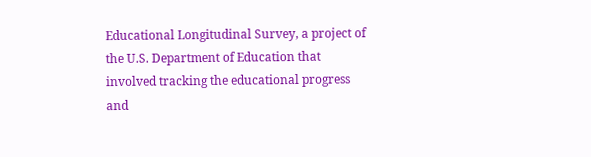Educational Longitudinal Survey, a project of the U.S. Department of Education that involved tracking the educational progress and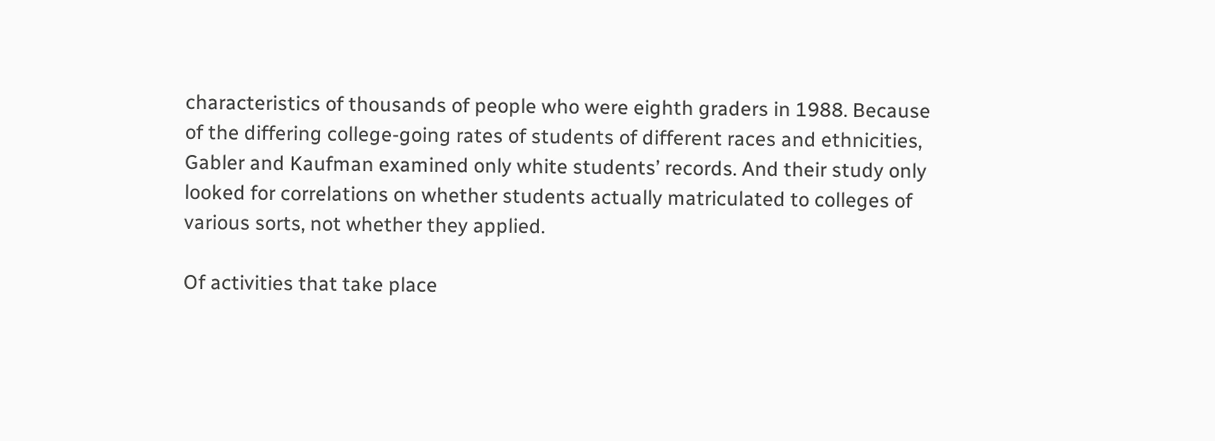characteristics of thousands of people who were eighth graders in 1988. Because of the differing college-going rates of students of different races and ethnicities, Gabler and Kaufman examined only white students’ records. And their study only looked for correlations on whether students actually matriculated to colleges of various sorts, not whether they applied.

Of activities that take place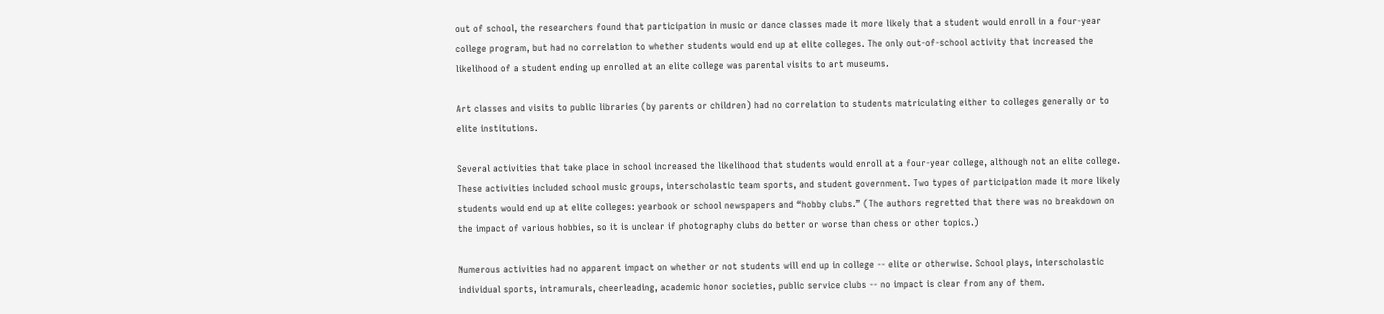out of school, the researchers found that participation in music or dance classes made it more likely that a student would enroll in a four-year college program, but had no correlation to whether students would end up at elite colleges. The only out-of-school activity that increased the likelihood of a student ending up enrolled at an elite college was parental visits to art museums.

Art classes and visits to public libraries (by parents or children) had no correlation to students matriculating either to colleges generally or to elite institutions.

Several activities that take place in school increased the likelihood that students would enroll at a four-year college, although not an elite college. These activities included school music groups, interscholastic team sports, and student government. Two types of participation made it more likely students would end up at elite colleges: yearbook or school newspapers and “hobby clubs.” (The authors regretted that there was no breakdown on the impact of various hobbies, so it is unclear if photography clubs do better or worse than chess or other topics.)

Numerous activities had no apparent impact on whether or not students will end up in college -- elite or otherwise. School plays, interscholastic individual sports, intramurals, cheerleading, academic honor societies, public service clubs -- no impact is clear from any of them.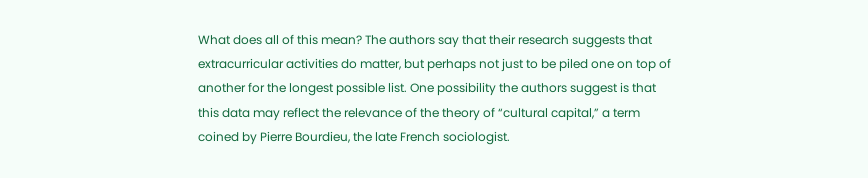What does all of this mean? The authors say that their research suggests that extracurricular activities do matter, but perhaps not just to be piled one on top of another for the longest possible list. One possibility the authors suggest is that this data may reflect the relevance of the theory of “cultural capital,” a term coined by Pierre Bourdieu, the late French sociologist.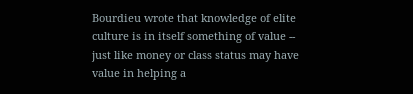Bourdieu wrote that knowledge of elite culture is in itself something of value -- just like money or class status may have value in helping a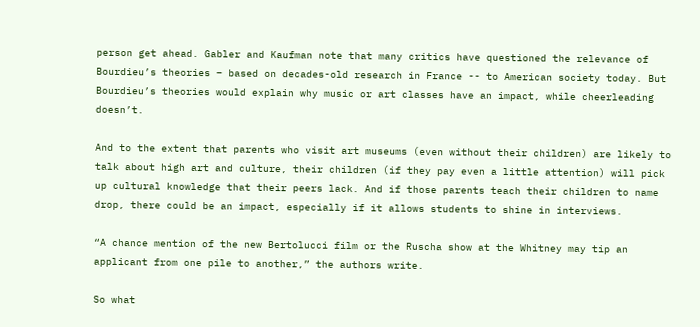person get ahead. Gabler and Kaufman note that many critics have questioned the relevance of Bourdieu’s theories – based on decades-old research in France -- to American society today. But Bourdieu’s theories would explain why music or art classes have an impact, while cheerleading doesn’t.

And to the extent that parents who visit art museums (even without their children) are likely to talk about high art and culture, their children (if they pay even a little attention) will pick up cultural knowledge that their peers lack. And if those parents teach their children to name drop, there could be an impact, especially if it allows students to shine in interviews.

“A chance mention of the new Bertolucci film or the Ruscha show at the Whitney may tip an applicant from one pile to another,” the authors write.

So what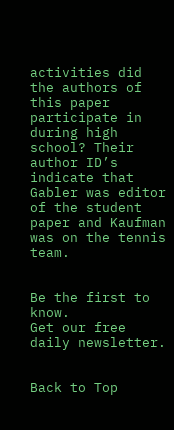activities did the authors of this paper participate in during high school? Their author ID’s indicate that Gabler was editor of the student paper and Kaufman was on the tennis team.


Be the first to know.
Get our free daily newsletter.


Back to Top